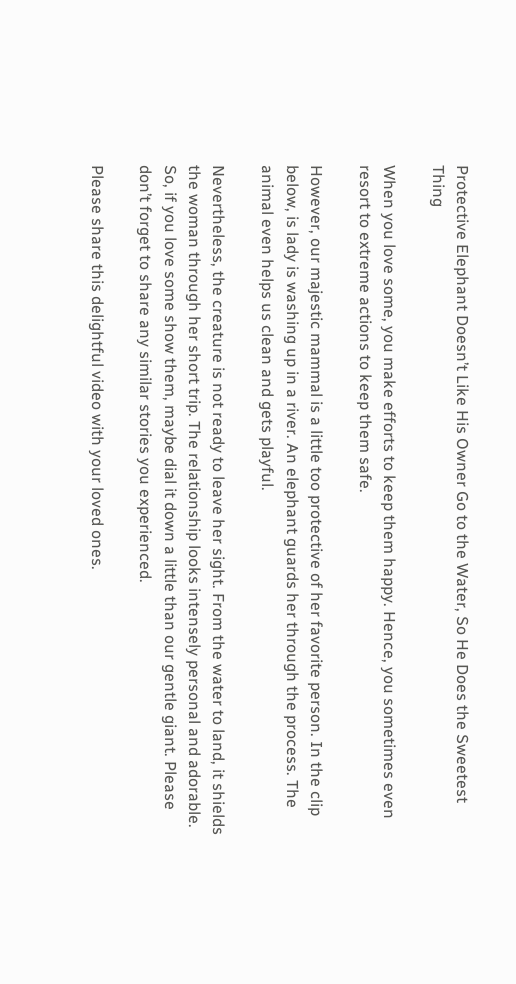Protective Elephant Doesn’t Like His Owner Go to the Water, So He Does the Sweetest Thing

When you love some, you make efforts to keep them happy. Hence, you sometimes even resort to extreme actions to keep them safe.

However, our majestic mammal is a little too protective of her favorite person. In the clip below, is lady is washing up in a river. An elephant guards her through the process. The animal even helps us clean and gets playful.

Nevertheless, the creature is not ready to leave her sight. From the water to land, it shields the woman through her short trip. The relationship looks intensely personal and adorable. So, if you love some show them, maybe dial it down a little than our gentle giant. Please don’t forget to share any similar stories you experienced.

Please share this delightful video with your loved ones.